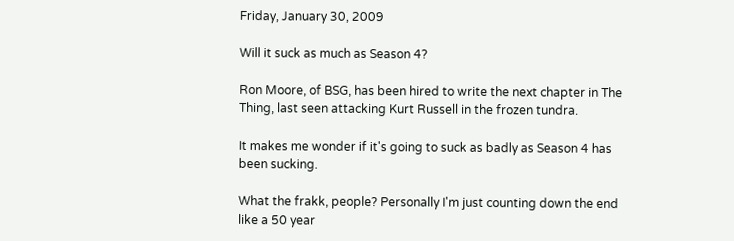Friday, January 30, 2009

Will it suck as much as Season 4?

Ron Moore, of BSG, has been hired to write the next chapter in The Thing, last seen attacking Kurt Russell in the frozen tundra.

It makes me wonder if it's going to suck as badly as Season 4 has been sucking.

What the frakk, people? Personally I'm just counting down the end like a 50 year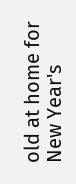old at home for New Year's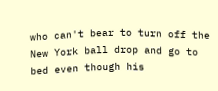who can't bear to turn off the New York ball drop and go to bed even though his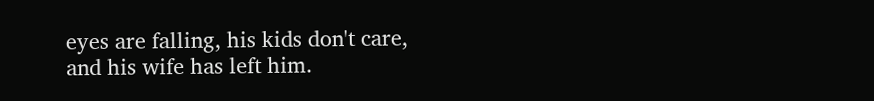eyes are falling, his kids don't care, and his wife has left him.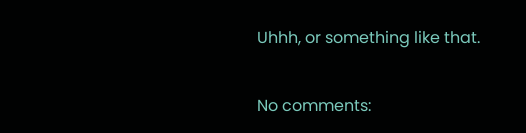Uhhh, or something like that.

No comments: